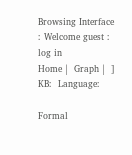Browsing Interface : Welcome guest : log in
Home |  Graph |  ]  KB:  Language:

Formal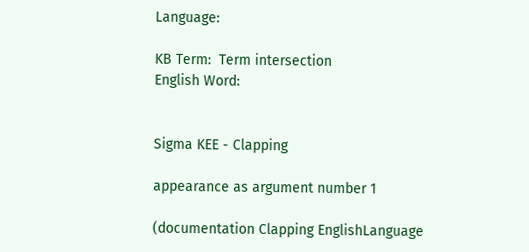Language:

KB Term:  Term intersection
English Word:


Sigma KEE - Clapping

appearance as argument number 1

(documentation Clapping EnglishLanguage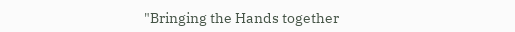"Bringing the Hands together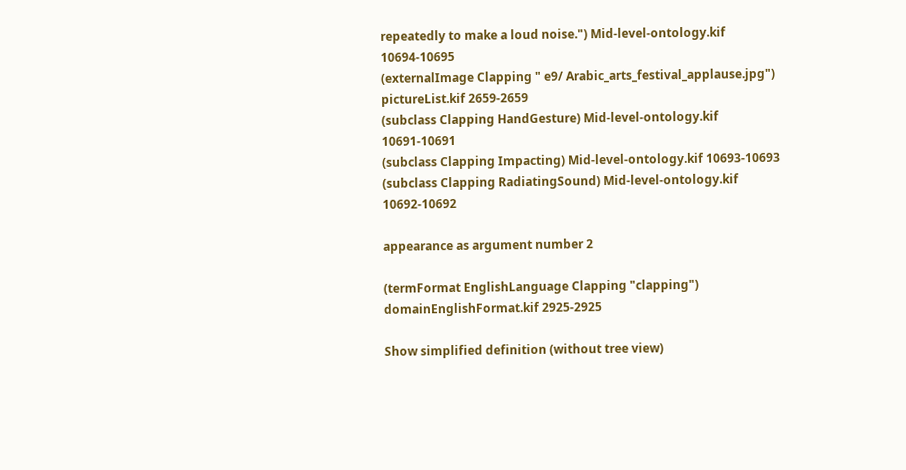repeatedly to make a loud noise.") Mid-level-ontology.kif 10694-10695
(externalImage Clapping " e9/ Arabic_arts_festival_applause.jpg") pictureList.kif 2659-2659
(subclass Clapping HandGesture) Mid-level-ontology.kif 10691-10691
(subclass Clapping Impacting) Mid-level-ontology.kif 10693-10693
(subclass Clapping RadiatingSound) Mid-level-ontology.kif 10692-10692

appearance as argument number 2

(termFormat EnglishLanguage Clapping "clapping") domainEnglishFormat.kif 2925-2925

Show simplified definition (without tree view)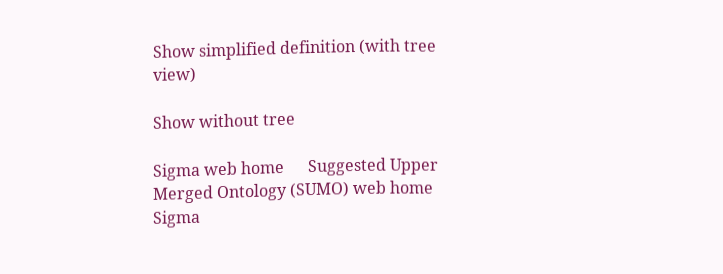Show simplified definition (with tree view)

Show without tree

Sigma web home      Suggested Upper Merged Ontology (SUMO) web home
Sigma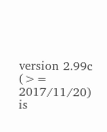version 2.99c (>= 2017/11/20) is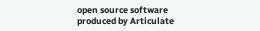open source software produced by Articulate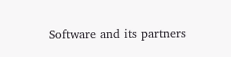Software and its partners